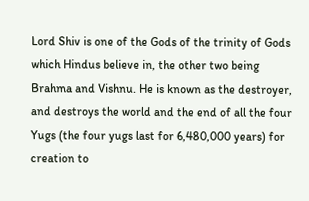Lord Shiv is one of the Gods of the trinity of Gods which Hindus believe in, the other two being Brahma and Vishnu. He is known as the destroyer, and destroys the world and the end of all the four Yugs (the four yugs last for 6,480,000 years) for creation to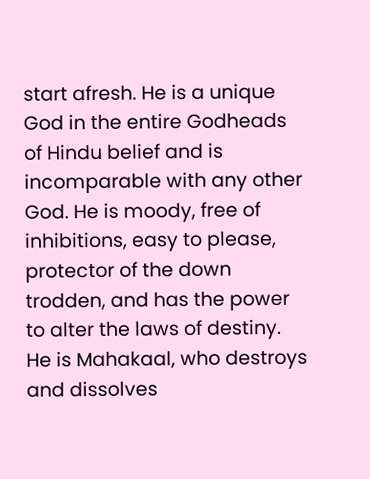start afresh. He is a unique God in the entire Godheads of Hindu belief and is incomparable with any other God. He is moody, free of inhibitions, easy to please, protector of the down trodden, and has the power to alter the laws of destiny. He is Mahakaal, who destroys and dissolves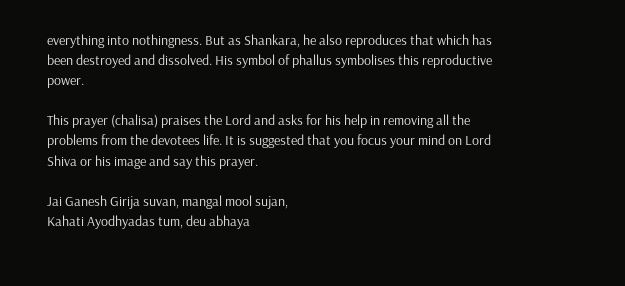everything into nothingness. But as Shankara, he also reproduces that which has been destroyed and dissolved. His symbol of phallus symbolises this reproductive power.

This prayer (chalisa) praises the Lord and asks for his help in removing all the problems from the devotees life. It is suggested that you focus your mind on Lord Shiva or his image and say this prayer.

Jai Ganesh Girija suvan, mangal mool sujan,
Kahati Ayodhyadas tum, deu abhaya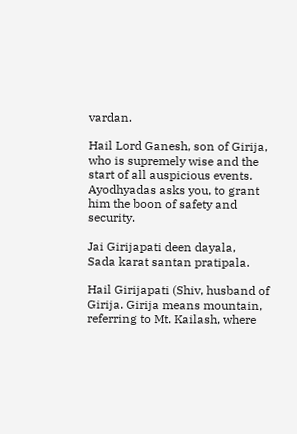vardan.

Hail Lord Ganesh, son of Girija, who is supremely wise and the start of all auspicious events. Ayodhyadas asks you, to grant him the boon of safety and security.

Jai Girijapati deen dayala,
Sada karat santan pratipala.

Hail Girijapati (Shiv, husband of Girija. Girija means mountain, referring to Mt. Kailash, where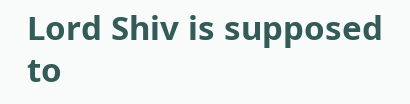Lord Shiv is supposed to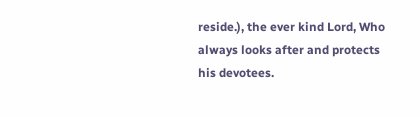reside.), the ever kind Lord, Who always looks after and protects his devotees.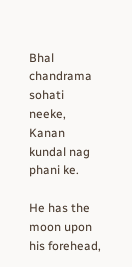Bhal chandrama sohati neeke,
Kanan kundal nag phani ke.

He has the moon upon his forehead,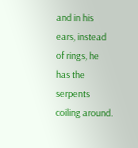and in his ears, instead of rings, he has the serpents coiling around.